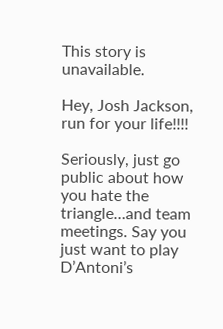This story is unavailable.

Hey, Josh Jackson, run for your life!!!!

Seriously, just go public about how you hate the triangle…and team meetings. Say you just want to play D’Antoni’s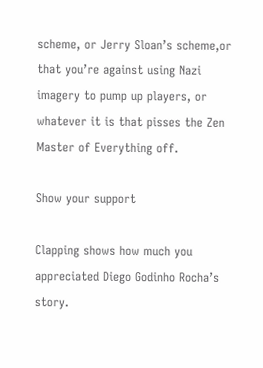scheme, or Jerry Sloan’s scheme,or that you’re against using Nazi imagery to pump up players, or whatever it is that pisses the Zen Master of Everything off.

Show your support

Clapping shows how much you appreciated Diego Godinho Rocha’s story.